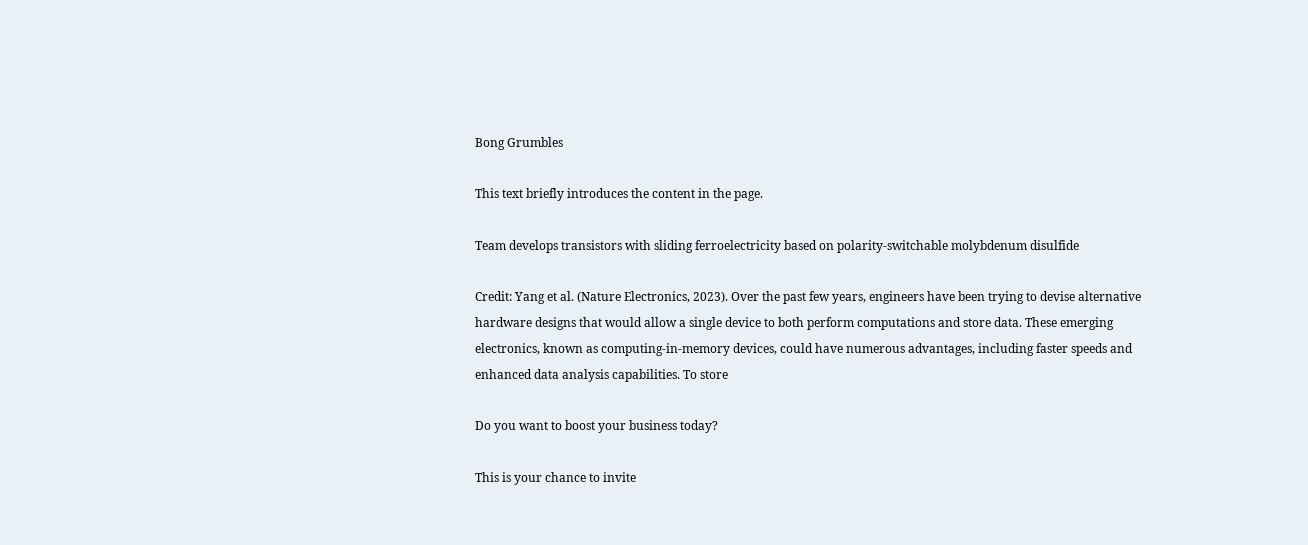Bong Grumbles

This text briefly introduces the content in the page.

Team develops transistors with sliding ferroelectricity based on polarity-switchable molybdenum disulfide

Credit: Yang et al. (Nature Electronics, 2023). Over the past few years, engineers have been trying to devise alternative hardware designs that would allow a single device to both perform computations and store data. These emerging electronics, known as computing-in-memory devices, could have numerous advantages, including faster speeds and enhanced data analysis capabilities. To store

Do you want to boost your business today?

This is your chance to invite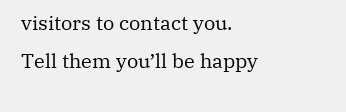visitors to contact you. Tell them you’ll be happy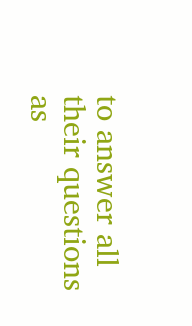to answer all their questions as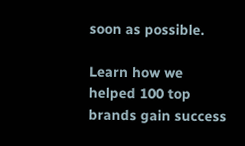soon as possible.

Learn how we helped 100 top brands gain success